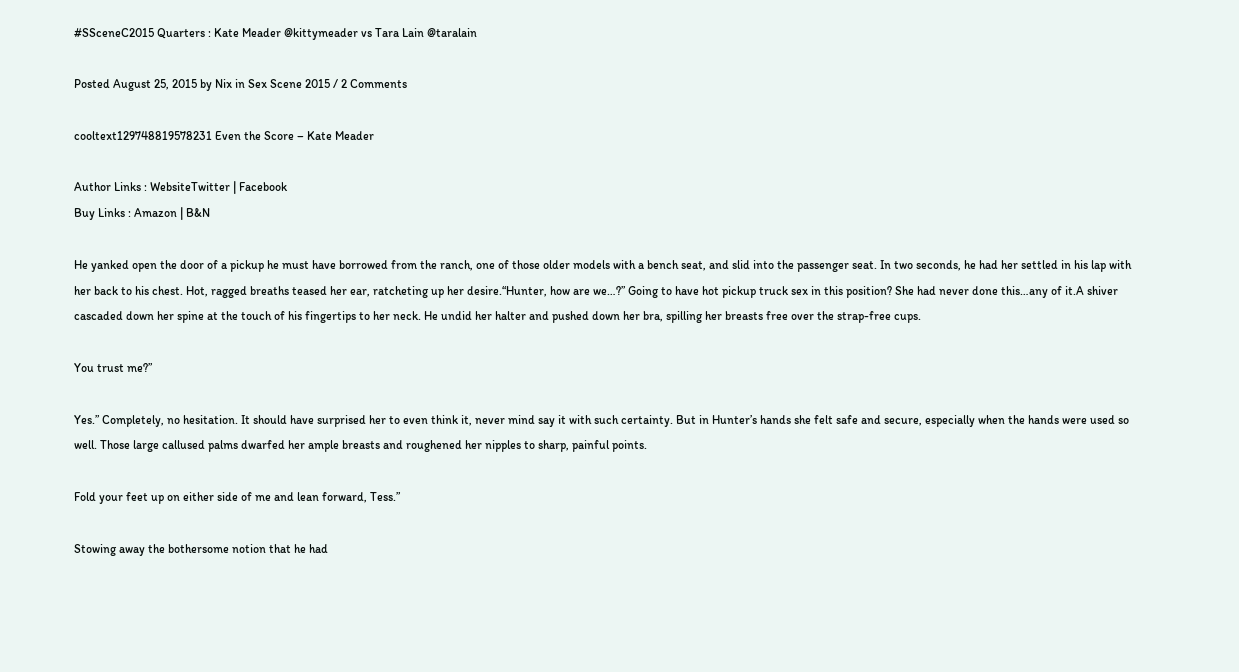#SSceneC2015 Quarters : Kate Meader @kittymeader vs Tara Lain @taralain

Posted August 25, 2015 by Nix in Sex Scene 2015 / 2 Comments

cooltext129748819578231 Even the Score – Kate Meader

Author Links : WebsiteTwitter | Facebook
Buy Links : Amazon | B&N

He yanked open the door of a pickup he must have borrowed from the ranch, one of those older models with a bench seat, and slid into the passenger seat. In two seconds, he had her settled in his lap with her back to his chest. Hot, ragged breaths teased her ear, ratcheting up her desire.“Hunter, how are we…?” Going to have hot pickup truck sex in this position? She had never done this…any of it.A shiver cascaded down her spine at the touch of his fingertips to her neck. He undid her halter and pushed down her bra, spilling her breasts free over the strap-free cups.

You trust me?”

Yes.” Completely, no hesitation. It should have surprised her to even think it, never mind say it with such certainty. But in Hunter’s hands she felt safe and secure, especially when the hands were used so well. Those large callused palms dwarfed her ample breasts and roughened her nipples to sharp, painful points.

Fold your feet up on either side of me and lean forward, Tess.”

Stowing away the bothersome notion that he had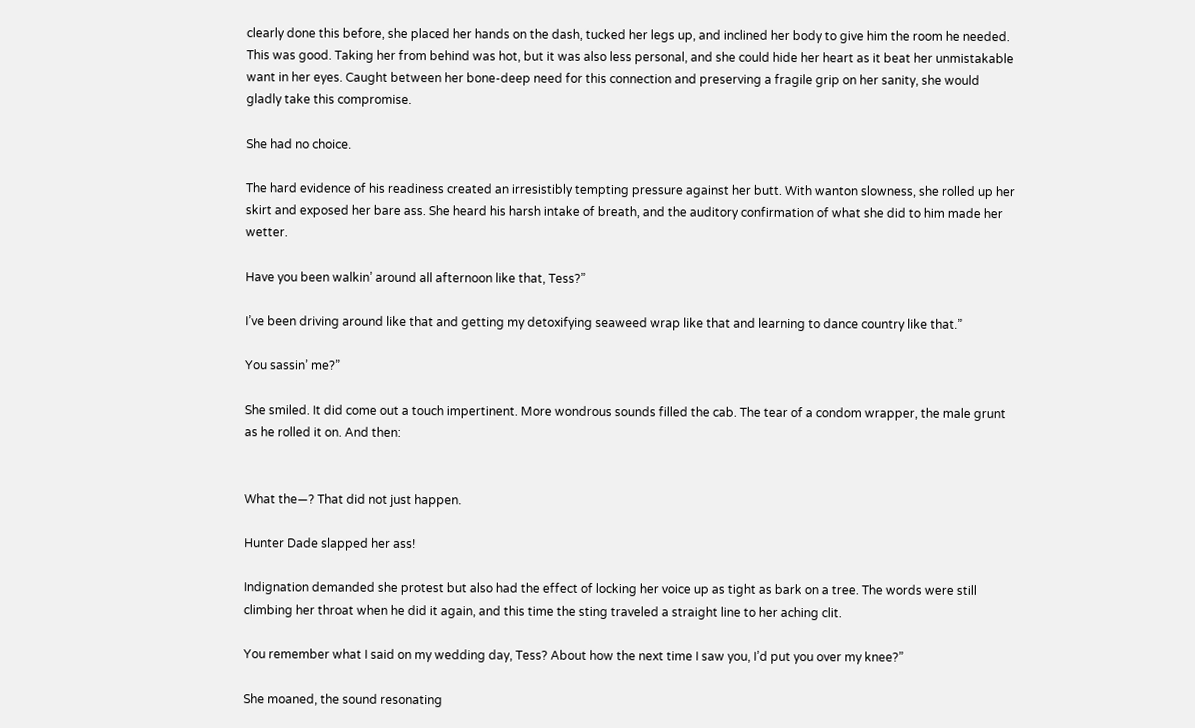clearly done this before, she placed her hands on the dash, tucked her legs up, and inclined her body to give him the room he needed. This was good. Taking her from behind was hot, but it was also less personal, and she could hide her heart as it beat her unmistakable want in her eyes. Caught between her bone-deep need for this connection and preserving a fragile grip on her sanity, she would gladly take this compromise.

She had no choice.

The hard evidence of his readiness created an irresistibly tempting pressure against her butt. With wanton slowness, she rolled up her skirt and exposed her bare ass. She heard his harsh intake of breath, and the auditory confirmation of what she did to him made her wetter.

Have you been walkin’ around all afternoon like that, Tess?”

I’ve been driving around like that and getting my detoxifying seaweed wrap like that and learning to dance country like that.”

You sassin’ me?”

She smiled. It did come out a touch impertinent. More wondrous sounds filled the cab. The tear of a condom wrapper, the male grunt as he rolled it on. And then:


What the—? That did not just happen.

Hunter Dade slapped her ass!

Indignation demanded she protest but also had the effect of locking her voice up as tight as bark on a tree. The words were still climbing her throat when he did it again, and this time the sting traveled a straight line to her aching clit.

You remember what I said on my wedding day, Tess? About how the next time I saw you, I’d put you over my knee?”

She moaned, the sound resonating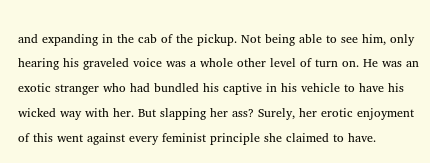and expanding in the cab of the pickup. Not being able to see him, only hearing his graveled voice was a whole other level of turn on. He was an exotic stranger who had bundled his captive in his vehicle to have his wicked way with her. But slapping her ass? Surely, her erotic enjoyment of this went against every feminist principle she claimed to have.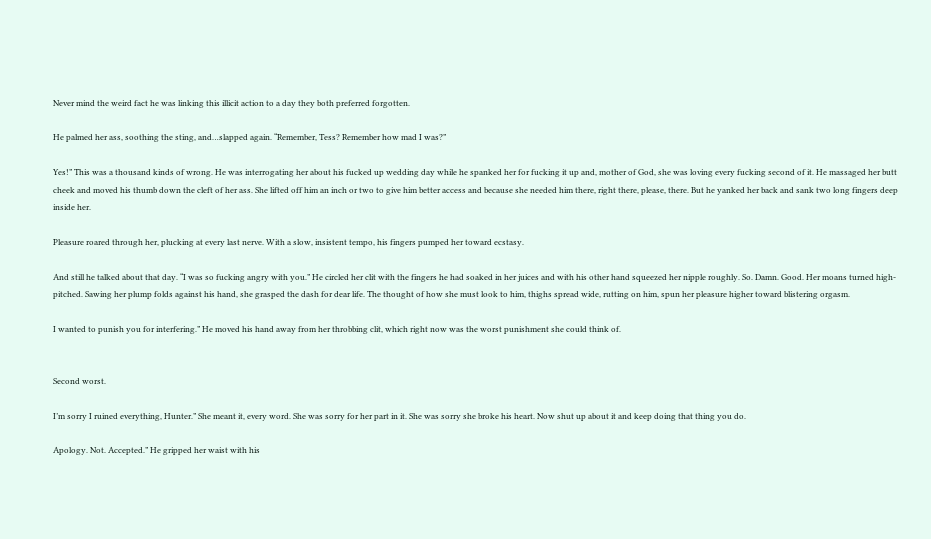Never mind the weird fact he was linking this illicit action to a day they both preferred forgotten.

He palmed her ass, soothing the sting, and…slapped again. “Remember, Tess? Remember how mad I was?”

Yes!” This was a thousand kinds of wrong. He was interrogating her about his fucked up wedding day while he spanked her for fucking it up and, mother of God, she was loving every fucking second of it. He massaged her butt cheek and moved his thumb down the cleft of her ass. She lifted off him an inch or two to give him better access and because she needed him there, right there, please, there. But he yanked her back and sank two long fingers deep inside her.

Pleasure roared through her, plucking at every last nerve. With a slow, insistent tempo, his fingers pumped her toward ecstasy.

And still he talked about that day. “I was so fucking angry with you.” He circled her clit with the fingers he had soaked in her juices and with his other hand squeezed her nipple roughly. So. Damn. Good. Her moans turned high-pitched. Sawing her plump folds against his hand, she grasped the dash for dear life. The thought of how she must look to him, thighs spread wide, rutting on him, spun her pleasure higher toward blistering orgasm.

I wanted to punish you for interfering.” He moved his hand away from her throbbing clit, which right now was the worst punishment she could think of.


Second worst.

I’m sorry I ruined everything, Hunter.” She meant it, every word. She was sorry for her part in it. She was sorry she broke his heart. Now shut up about it and keep doing that thing you do.

Apology. Not. Accepted.” He gripped her waist with his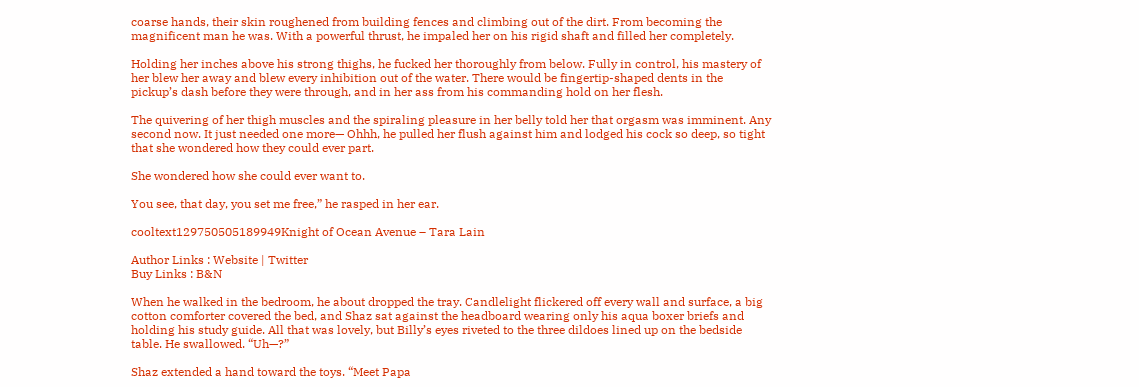coarse hands, their skin roughened from building fences and climbing out of the dirt. From becoming the magnificent man he was. With a powerful thrust, he impaled her on his rigid shaft and filled her completely.

Holding her inches above his strong thighs, he fucked her thoroughly from below. Fully in control, his mastery of her blew her away and blew every inhibition out of the water. There would be fingertip-shaped dents in the pickup’s dash before they were through, and in her ass from his commanding hold on her flesh.

The quivering of her thigh muscles and the spiraling pleasure in her belly told her that orgasm was imminent. Any second now. It just needed one more— Ohhh, he pulled her flush against him and lodged his cock so deep, so tight that she wondered how they could ever part.

She wondered how she could ever want to.

You see, that day, you set me free,” he rasped in her ear.

cooltext129750505189949Knight of Ocean Avenue – Tara Lain

Author Links : Website | Twitter
Buy Links : B&N

When he walked in the bedroom, he about dropped the tray. Candlelight flickered off every wall and surface, a big cotton comforter covered the bed, and Shaz sat against the headboard wearing only his aqua boxer briefs and holding his study guide. All that was lovely, but Billy’s eyes riveted to the three dildoes lined up on the bedside table. He swallowed. “Uh—?”

Shaz extended a hand toward the toys. “Meet Papa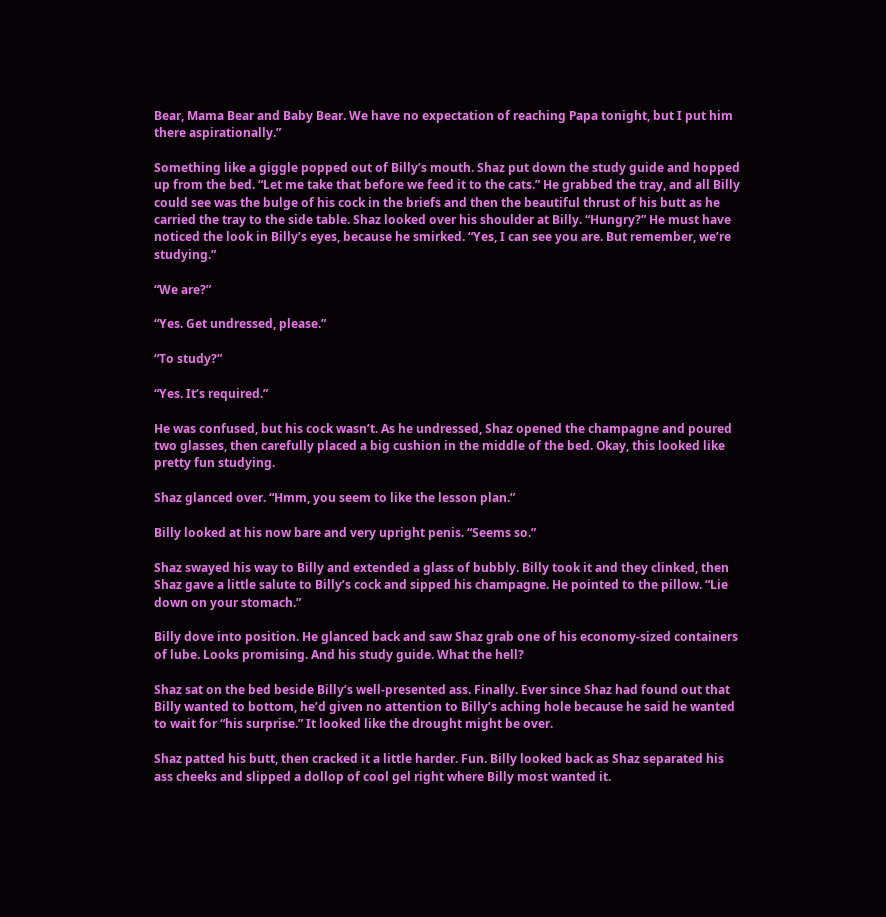Bear, Mama Bear and Baby Bear. We have no expectation of reaching Papa tonight, but I put him there aspirationally.”

Something like a giggle popped out of Billy’s mouth. Shaz put down the study guide and hopped up from the bed. “Let me take that before we feed it to the cats.” He grabbed the tray, and all Billy could see was the bulge of his cock in the briefs and then the beautiful thrust of his butt as he carried the tray to the side table. Shaz looked over his shoulder at Billy. “Hungry?” He must have noticed the look in Billy’s eyes, because he smirked. “Yes, I can see you are. But remember, we’re studying.”

“We are?”

“Yes. Get undressed, please.”

“To study?”

“Yes. It’s required.”

He was confused, but his cock wasn’t. As he undressed, Shaz opened the champagne and poured two glasses, then carefully placed a big cushion in the middle of the bed. Okay, this looked like pretty fun studying.

Shaz glanced over. “Hmm, you seem to like the lesson plan.”

Billy looked at his now bare and very upright penis. “Seems so.”

Shaz swayed his way to Billy and extended a glass of bubbly. Billy took it and they clinked, then Shaz gave a little salute to Billy’s cock and sipped his champagne. He pointed to the pillow. “Lie down on your stomach.”

Billy dove into position. He glanced back and saw Shaz grab one of his economy-sized containers of lube. Looks promising. And his study guide. What the hell?

Shaz sat on the bed beside Billy’s well-presented ass. Finally. Ever since Shaz had found out that Billy wanted to bottom, he’d given no attention to Billy’s aching hole because he said he wanted to wait for “his surprise.” It looked like the drought might be over.

Shaz patted his butt, then cracked it a little harder. Fun. Billy looked back as Shaz separated his ass cheeks and slipped a dollop of cool gel right where Billy most wanted it.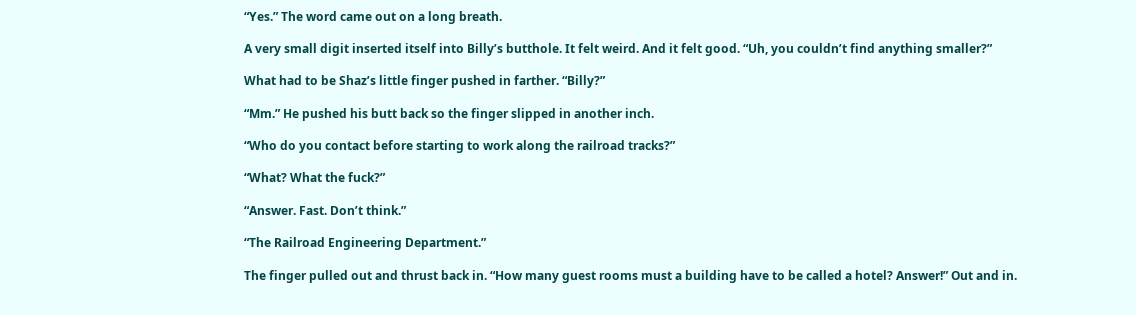“Yes.” The word came out on a long breath.

A very small digit inserted itself into Billy’s butthole. It felt weird. And it felt good. “Uh, you couldn’t find anything smaller?”

What had to be Shaz’s little finger pushed in farther. “Billy?”

“Mm.” He pushed his butt back so the finger slipped in another inch.

“Who do you contact before starting to work along the railroad tracks?”

“What? What the fuck?”

“Answer. Fast. Don’t think.”

“The Railroad Engineering Department.”

The finger pulled out and thrust back in. “How many guest rooms must a building have to be called a hotel? Answer!” Out and in.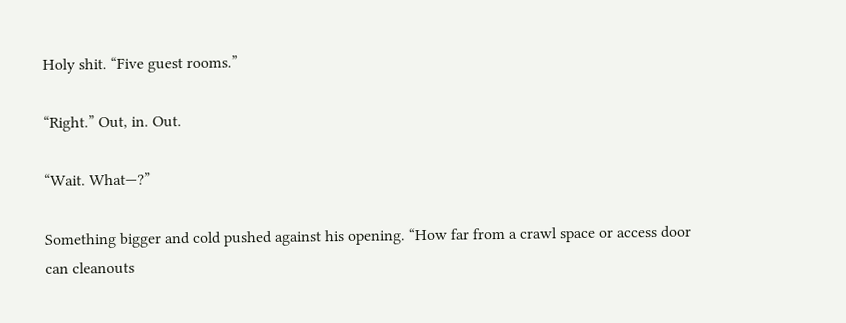Holy shit. “Five guest rooms.”

“Right.” Out, in. Out.

“Wait. What—?”

Something bigger and cold pushed against his opening. “How far from a crawl space or access door can cleanouts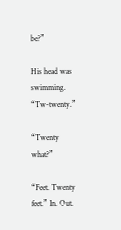be?”

His head was swimming. “Tw-twenty.”

“Twenty what?”

“Feet. Twenty feet.” In. Out.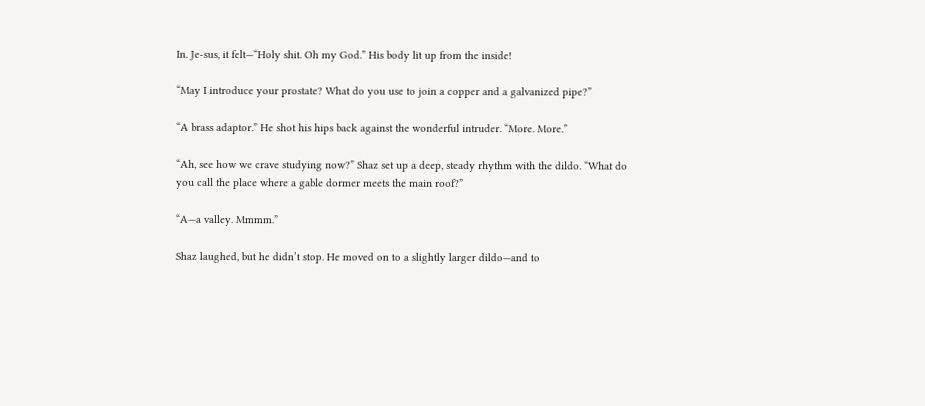In. Je-sus, it felt—“Holy shit. Oh my God.” His body lit up from the inside!

“May I introduce your prostate? What do you use to join a copper and a galvanized pipe?”

“A brass adaptor.” He shot his hips back against the wonderful intruder. “More. More.”

“Ah, see how we crave studying now?” Shaz set up a deep, steady rhythm with the dildo. “What do you call the place where a gable dormer meets the main roof?”

“A—a valley. Mmmm.”

Shaz laughed, but he didn’t stop. He moved on to a slightly larger dildo—and to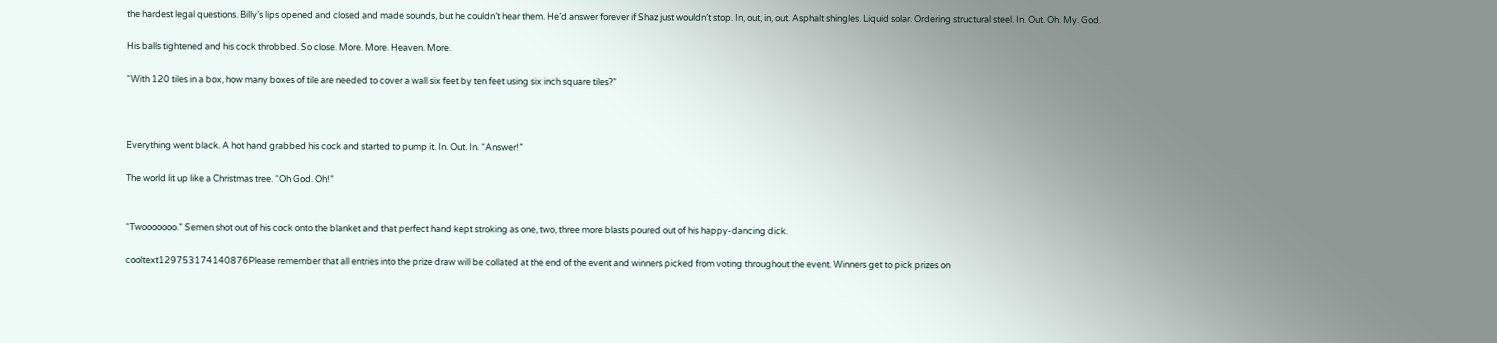the hardest legal questions. Billy’s lips opened and closed and made sounds, but he couldn’t hear them. He’d answer forever if Shaz just wouldn’t stop. In, out, in, out. Asphalt shingles. Liquid solar. Ordering structural steel. In. Out. Oh. My. God.

His balls tightened and his cock throbbed. So close. More. More. Heaven. More.

“With 120 tiles in a box, how many boxes of tile are needed to cover a wall six feet by ten feet using six inch square tiles?”



Everything went black. A hot hand grabbed his cock and started to pump it. In. Out. In. “Answer!”

The world lit up like a Christmas tree. “Oh God. Oh!”


“Twooooooo.” Semen shot out of his cock onto the blanket and that perfect hand kept stroking as one, two, three more blasts poured out of his happy-dancing dick.

cooltext129753174140876Please remember that all entries into the prize draw will be collated at the end of the event and winners picked from voting throughout the event. Winners get to pick prizes on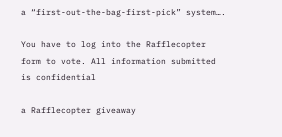a “first-out-the-bag-first-pick” system….

You have to log into the Rafflecopter form to vote. All information submitted is confidential

a Rafflecopter giveaway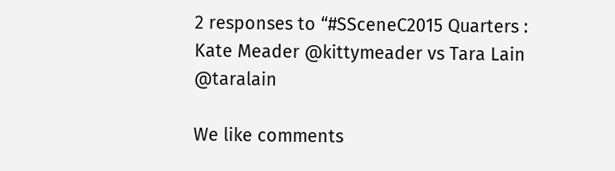2 responses to “#SSceneC2015 Quarters : Kate Meader @kittymeader vs Tara Lain @taralain

We like comments